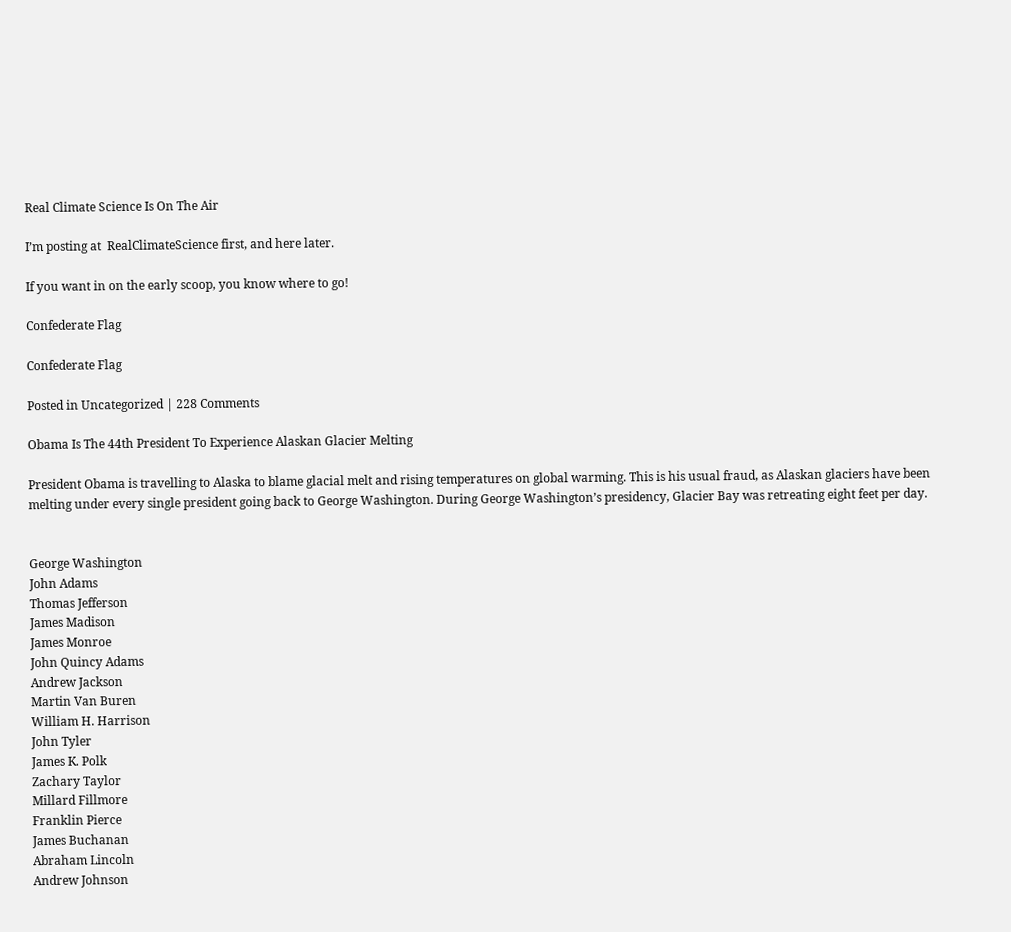Real Climate Science Is On The Air

I’m posting at  RealClimateScience first, and here later.

If you want in on the early scoop, you know where to go!

Confederate Flag

Confederate Flag

Posted in Uncategorized | 228 Comments

Obama Is The 44th President To Experience Alaskan Glacier Melting

President Obama is travelling to Alaska to blame glacial melt and rising temperatures on global warming. This is his usual fraud, as Alaskan glaciers have been melting under every single president going back to George Washington. During George Washington’s presidency, Glacier Bay was retreating eight feet per day.


George Washington
John Adams
Thomas Jefferson
James Madison
James Monroe
John Quincy Adams
Andrew Jackson
Martin Van Buren
William H. Harrison
John Tyler
James K. Polk
Zachary Taylor
Millard Fillmore
Franklin Pierce
James Buchanan
Abraham Lincoln
Andrew Johnson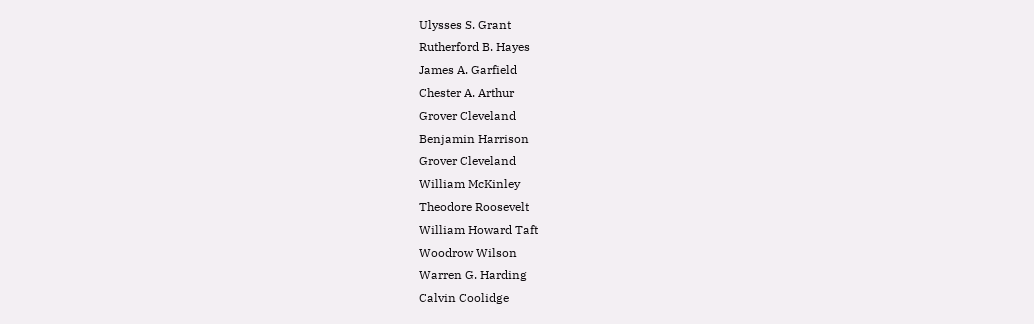Ulysses S. Grant
Rutherford B. Hayes
James A. Garfield
Chester A. Arthur
Grover Cleveland
Benjamin Harrison
Grover Cleveland
William McKinley
Theodore Roosevelt
William Howard Taft
Woodrow Wilson
Warren G. Harding
Calvin Coolidge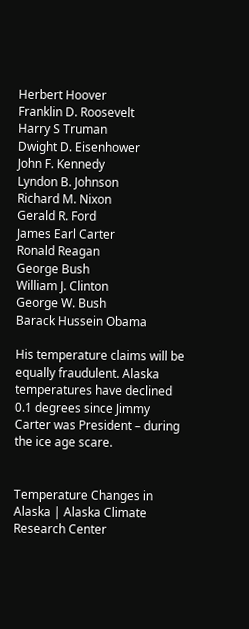Herbert Hoover
Franklin D. Roosevelt
Harry S Truman
Dwight D. Eisenhower
John F. Kennedy
Lyndon B. Johnson
Richard M. Nixon
Gerald R. Ford
James Earl Carter
Ronald Reagan
George Bush
William J. Clinton
George W. Bush
Barack Hussein Obama

His temperature claims will be equally fraudulent. Alaska temperatures have declined 0.1 degrees since Jimmy Carter was President – during the ice age scare.


Temperature Changes in Alaska | Alaska Climate Research Center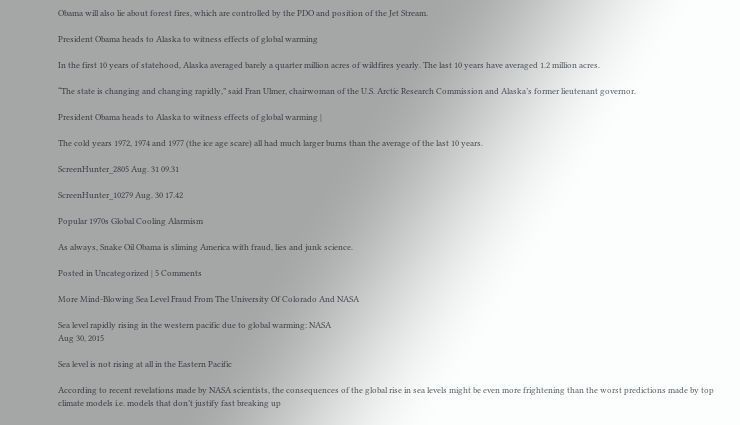Obama will also lie about forest fires, which are controlled by the PDO and position of the Jet Stream.

President Obama heads to Alaska to witness effects of global warming

In the first 10 years of statehood, Alaska averaged barely a quarter million acres of wildfires yearly. The last 10 years have averaged 1.2 million acres.

“The state is changing and changing rapidly,” said Fran Ulmer, chairwoman of the U.S. Arctic Research Commission and Alaska’s former lieutenant governor.

President Obama heads to Alaska to witness effects of global warming |

The cold years 1972, 1974 and 1977 (the ice age scare) all had much larger burns than the average of the last 10 years.

ScreenHunter_2805 Aug. 31 09.31

ScreenHunter_10279 Aug. 30 17.42

Popular 1970s Global Cooling Alarmism

As always, Snake Oil Obama is sliming America with fraud, lies and junk science.

Posted in Uncategorized | 5 Comments

More Mind-Blowing Sea Level Fraud From The University Of Colorado And NASA

Sea level rapidly rising in the western pacific due to global warming: NASA
Aug 30, 2015

Sea level is not rising at all in the Eastern Pacific

According to recent revelations made by NASA scientists, the consequences of the global rise in sea levels might be even more frightening than the worst predictions made by top climate models i.e. models that don’t justify fast breaking up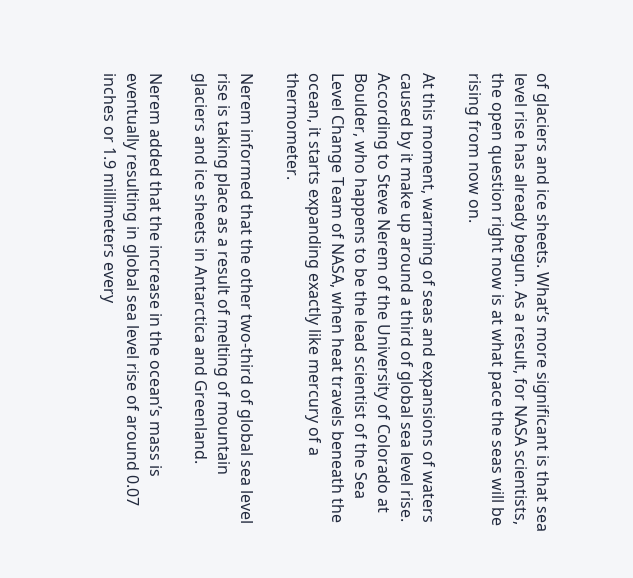of glaciers and ice sheets. What’s more significant is that sea level rise has already begun. As a result, for NASA scientists, the open question right now is at what pace the seas will be rising from now on.

At this moment, warming of seas and expansions of waters caused by it make up around a third of global sea level rise. According to Steve Nerem of the University of Colorado at Boulder, who happens to be the lead scientist of the Sea Level Change Team of NASA, when heat travels beneath the ocean, it starts expanding exactly like mercury of a thermometer.

Nerem informed that the other two-third of global sea level rise is taking place as a result of melting of mountain glaciers and ice sheets in Antarctica and Greenland.

Nerem added that the increase in the ocean’s mass is eventually resulting in global sea level rise of around 0.07 inches or 1.9 millimeters every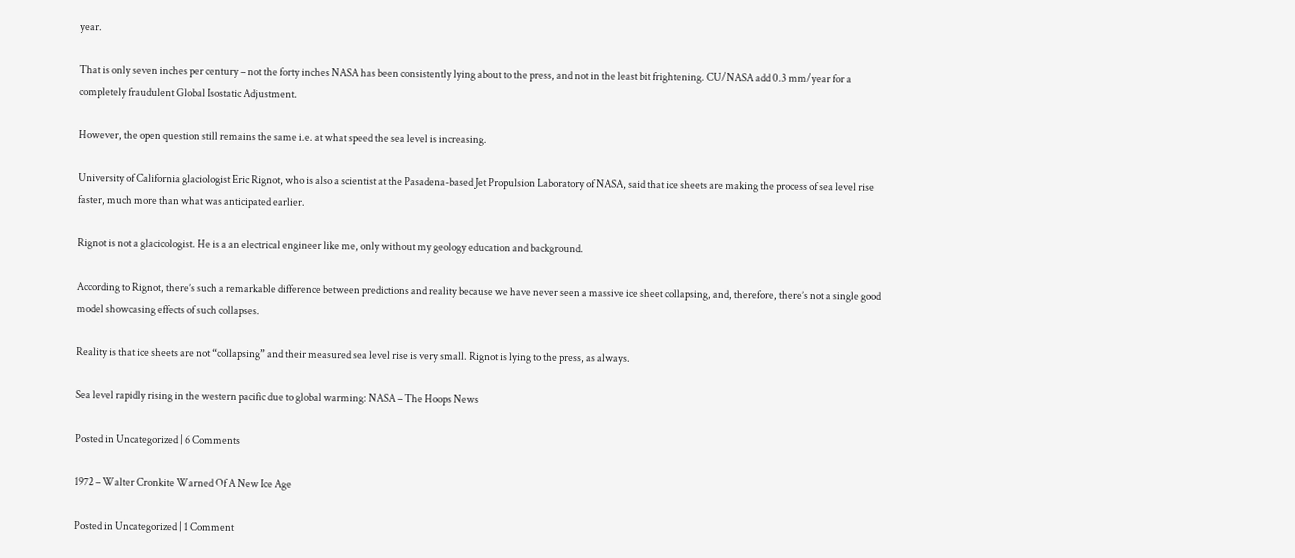year.

That is only seven inches per century – not the forty inches NASA has been consistently lying about to the press, and not in the least bit frightening. CU/NASA add 0.3 mm/year for a completely fraudulent Global Isostatic Adjustment.

However, the open question still remains the same i.e. at what speed the sea level is increasing.

University of California glaciologist Eric Rignot, who is also a scientist at the Pasadena-based Jet Propulsion Laboratory of NASA, said that ice sheets are making the process of sea level rise faster, much more than what was anticipated earlier.

Rignot is not a glacicologist. He is a an electrical engineer like me, only without my geology education and background.

According to Rignot, there’s such a remarkable difference between predictions and reality because we have never seen a massive ice sheet collapsing, and, therefore, there’s not a single good model showcasing effects of such collapses.

Reality is that ice sheets are not “collapsing” and their measured sea level rise is very small. Rignot is lying to the press, as always.

Sea level rapidly rising in the western pacific due to global warming: NASA – The Hoops News

Posted in Uncategorized | 6 Comments

1972 – Walter Cronkite Warned Of A New Ice Age

Posted in Uncategorized | 1 Comment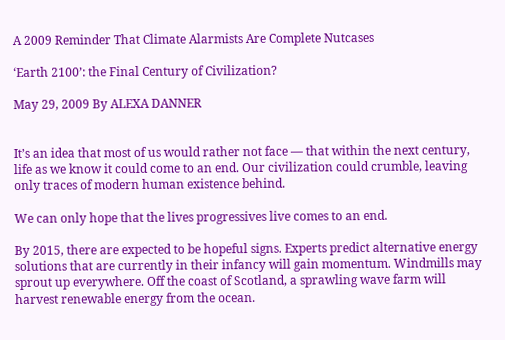A 2009 Reminder That Climate Alarmists Are Complete Nutcases

‘Earth 2100’: the Final Century of Civilization?

May 29, 2009 By ALEXA DANNER


It’s an idea that most of us would rather not face — that within the next century, life as we know it could come to an end. Our civilization could crumble, leaving only traces of modern human existence behind.

We can only hope that the lives progressives live comes to an end.

By 2015, there are expected to be hopeful signs. Experts predict alternative energy solutions that are currently in their infancy will gain momentum. Windmills may sprout up everywhere. Off the coast of Scotland, a sprawling wave farm will harvest renewable energy from the ocean.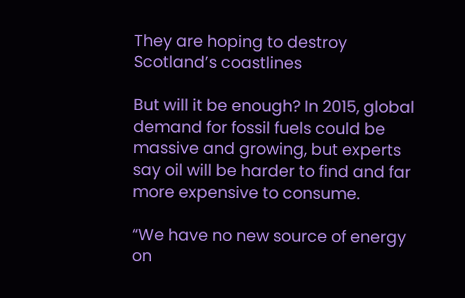They are hoping to destroy Scotland’s coastlines

But will it be enough? In 2015, global demand for fossil fuels could be massive and growing, but experts say oil will be harder to find and far more expensive to consume.

“We have no new source of energy on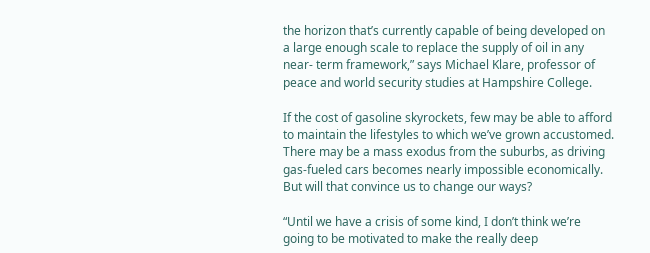the horizon that’s currently capable of being developed on a large enough scale to replace the supply of oil in any near- term framework,” says Michael Klare, professor of peace and world security studies at Hampshire College.

If the cost of gasoline skyrockets, few may be able to afford to maintain the lifestyles to which we’ve grown accustomed. There may be a mass exodus from the suburbs, as driving gas-fueled cars becomes nearly impossible economically. But will that convince us to change our ways?

“Until we have a crisis of some kind, I don’t think we’re going to be motivated to make the really deep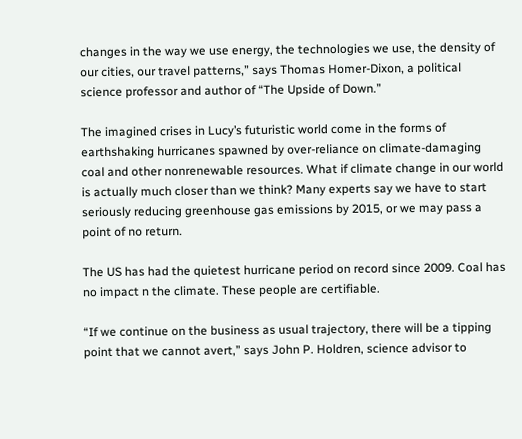changes in the way we use energy, the technologies we use, the density of our cities, our travel patterns,” says Thomas Homer-Dixon, a political science professor and author of “The Upside of Down.”

The imagined crises in Lucy’s futuristic world come in the forms of earthshaking hurricanes spawned by over-reliance on climate-damaging coal and other nonrenewable resources. What if climate change in our world is actually much closer than we think? Many experts say we have to start seriously reducing greenhouse gas emissions by 2015, or we may pass a point of no return.

The US has had the quietest hurricane period on record since 2009. Coal has no impact n the climate. These people are certifiable.

“If we continue on the business as usual trajectory, there will be a tipping point that we cannot avert,” says John P. Holdren, science advisor to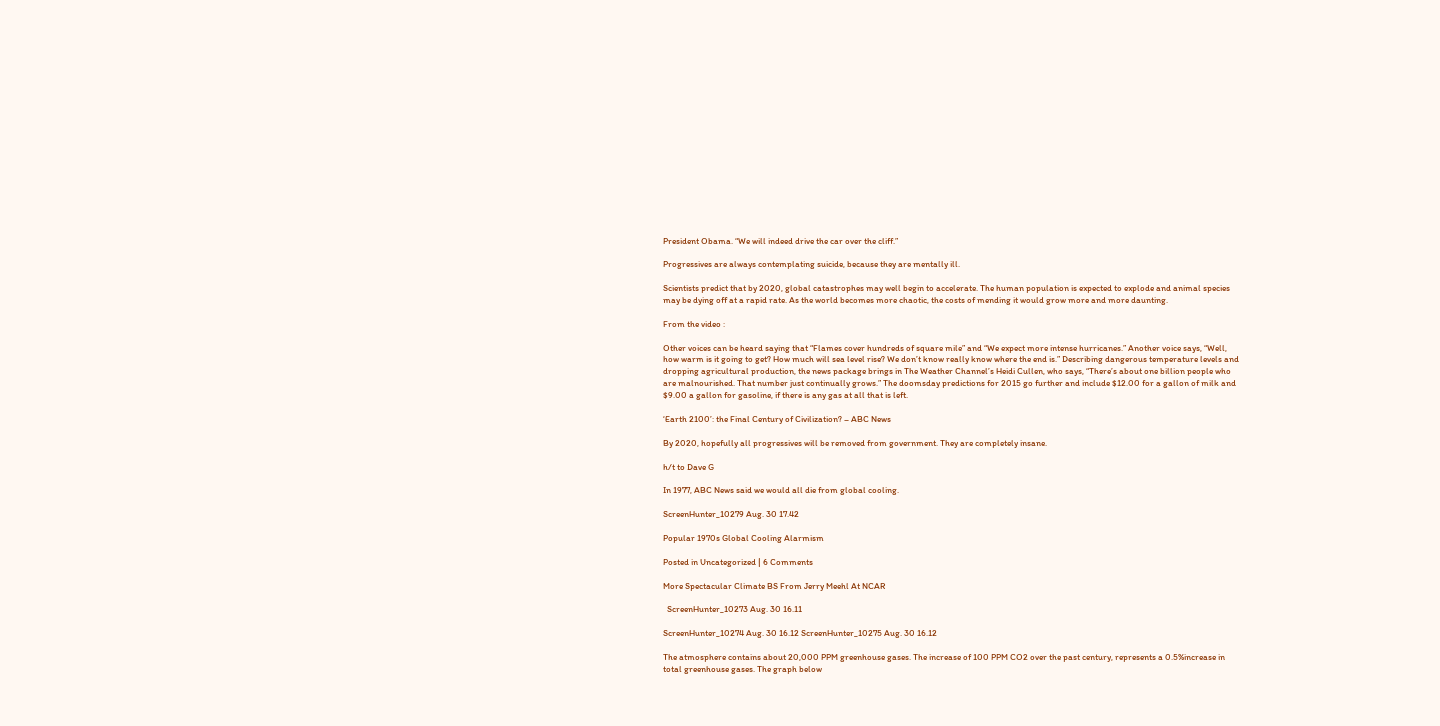President Obama. “We will indeed drive the car over the cliff.”

Progressives are always contemplating suicide, because they are mentally ill.

Scientists predict that by 2020, global catastrophes may well begin to accelerate. The human population is expected to explode and animal species may be dying off at a rapid rate. As the world becomes more chaotic, the costs of mending it would grow more and more daunting.

From the video :

Other voices can be heard saying that “Flames cover hundreds of square mile” and “We expect more intense hurricanes.” Another voice says, “Well, how warm is it going to get? How much will sea level rise? We don’t know really know where the end is.” Describing dangerous temperature levels and dropping agricultural production, the news package brings in The Weather Channel’s Heidi Cullen, who says, “There’s about one billion people who are malnourished. That number just continually grows.” The doomsday predictions for 2015 go further and include $12.00 for a gallon of milk and $9.00 a gallon for gasoline, if there is any gas at all that is left.

‘Earth 2100’: the Final Century of Civilization? – ABC News

By 2020, hopefully all progressives will be removed from government. They are completely insane.

h/t to Dave G

In 1977, ABC News said we would all die from global cooling.

ScreenHunter_10279 Aug. 30 17.42

Popular 1970s Global Cooling Alarmism

Posted in Uncategorized | 6 Comments

More Spectacular Climate BS From Jerry Meehl At NCAR

  ScreenHunter_10273 Aug. 30 16.11

ScreenHunter_10274 Aug. 30 16.12 ScreenHunter_10275 Aug. 30 16.12

The atmosphere contains about 20,000 PPM greenhouse gases. The increase of 100 PPM CO2 over the past century, represents a 0.5%increase in total greenhouse gases. The graph below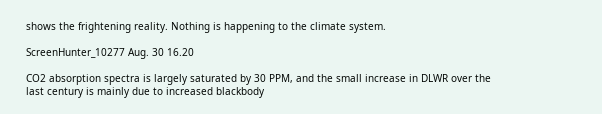shows the frightening reality. Nothing is happening to the climate system.

ScreenHunter_10277 Aug. 30 16.20

CO2 absorption spectra is largely saturated by 30 PPM, and the small increase in DLWR over the last century is mainly due to increased blackbody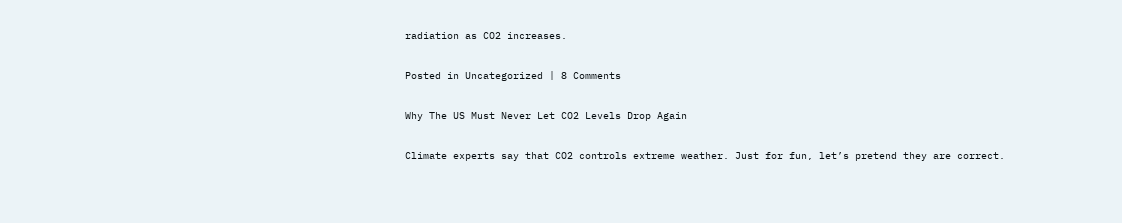radiation as CO2 increases.

Posted in Uncategorized | 8 Comments

Why The US Must Never Let CO2 Levels Drop Again

Climate experts say that CO2 controls extreme weather. Just for fun, let’s pretend they are correct.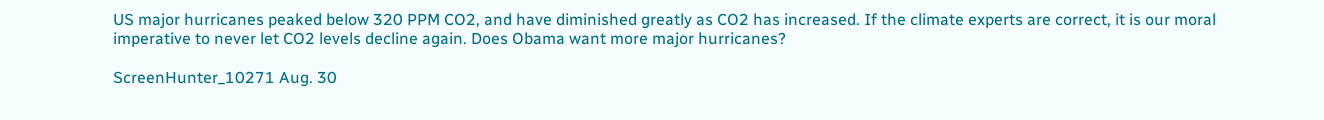US major hurricanes peaked below 320 PPM CO2, and have diminished greatly as CO2 has increased. If the climate experts are correct, it is our moral imperative to never let CO2 levels decline again. Does Obama want more major hurricanes?

ScreenHunter_10271 Aug. 30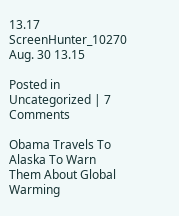13.17 ScreenHunter_10270 Aug. 30 13.15

Posted in Uncategorized | 7 Comments

Obama Travels To Alaska To Warn Them About Global Warming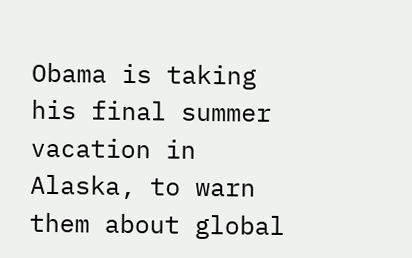Obama is taking his final summer vacation in Alaska, to warn them about global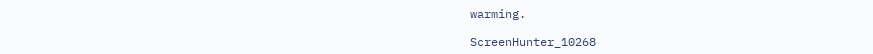warming.

ScreenHunter_10268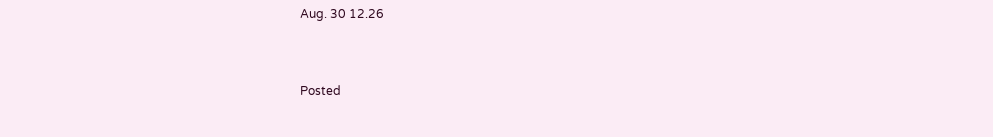Aug. 30 12.26


Posted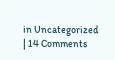in Uncategorized | 14 Comments